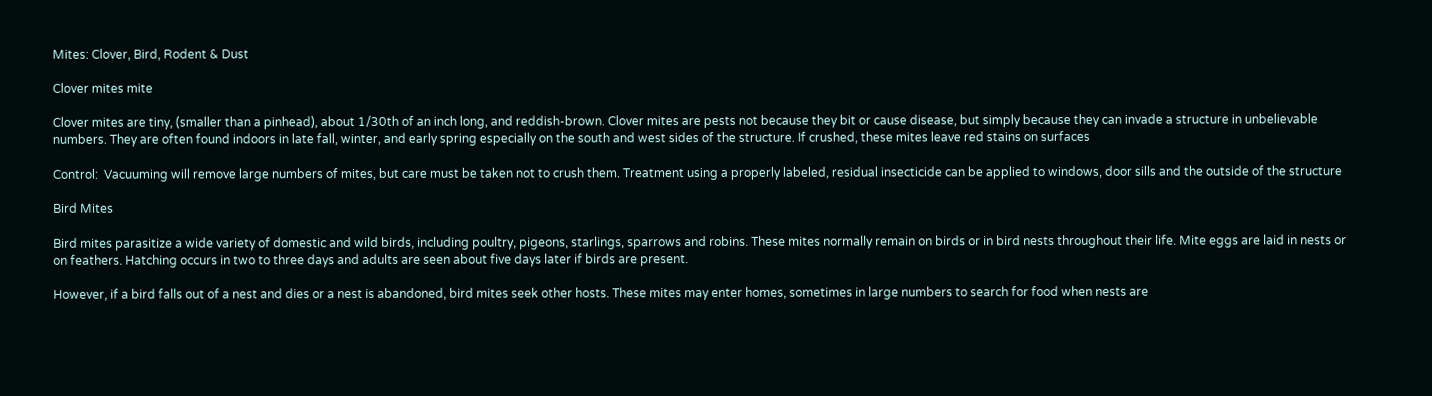Mites: Clover, Bird, Rodent & Dust

Clover mites mite

Clover mites are tiny, (smaller than a pinhead), about 1/30th of an inch long, and reddish-brown. Clover mites are pests not because they bit or cause disease, but simply because they can invade a structure in unbelievable numbers. They are often found indoors in late fall, winter, and early spring especially on the south and west sides of the structure. If crushed, these mites leave red stains on surfaces

Control:  Vacuuming will remove large numbers of mites, but care must be taken not to crush them. Treatment using a properly labeled, residual insecticide can be applied to windows, door sills and the outside of the structure

Bird Mites

Bird mites parasitize a wide variety of domestic and wild birds, including poultry, pigeons, starlings, sparrows and robins. These mites normally remain on birds or in bird nests throughout their life. Mite eggs are laid in nests or on feathers. Hatching occurs in two to three days and adults are seen about five days later if birds are present.

However, if a bird falls out of a nest and dies or a nest is abandoned, bird mites seek other hosts. These mites may enter homes, sometimes in large numbers to search for food when nests are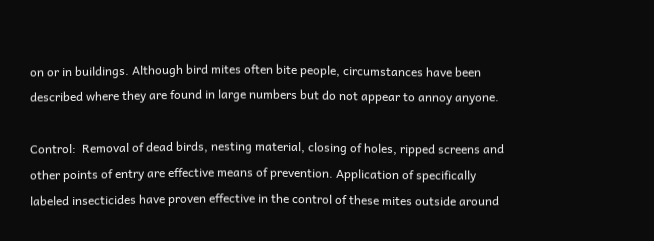on or in buildings. Although bird mites often bite people, circumstances have been described where they are found in large numbers but do not appear to annoy anyone.

Control:  Removal of dead birds, nesting material, closing of holes, ripped screens and other points of entry are effective means of prevention. Application of specifically labeled insecticides have proven effective in the control of these mites outside around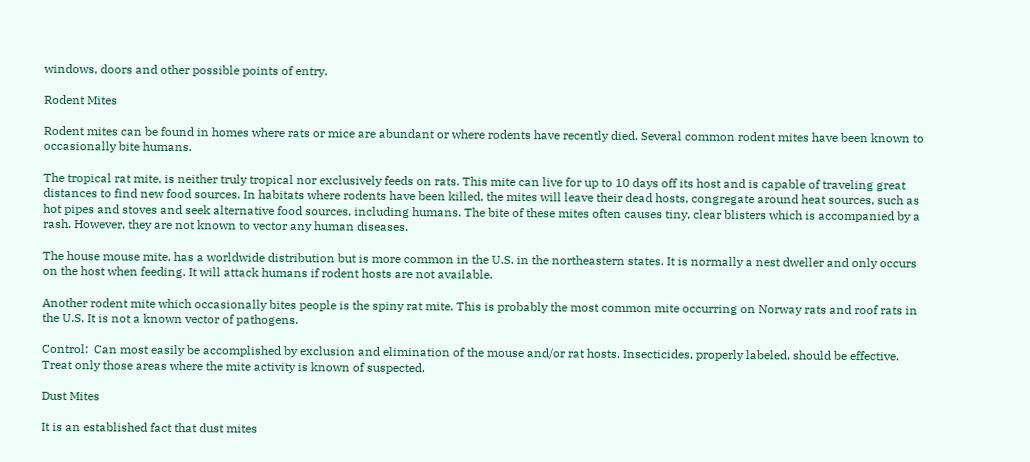windows, doors and other possible points of entry.

Rodent Mites

Rodent mites can be found in homes where rats or mice are abundant or where rodents have recently died. Several common rodent mites have been known to occasionally bite humans.

The tropical rat mite, is neither truly tropical nor exclusively feeds on rats. This mite can live for up to 10 days off its host and is capable of traveling great distances to find new food sources. In habitats where rodents have been killed, the mites will leave their dead hosts, congregate around heat sources, such as hot pipes and stoves and seek alternative food sources, including humans. The bite of these mites often causes tiny, clear blisters which is accompanied by a rash. However, they are not known to vector any human diseases.

The house mouse mite, has a worldwide distribution but is more common in the U.S. in the northeastern states. It is normally a nest dweller and only occurs on the host when feeding. It will attack humans if rodent hosts are not available.

Another rodent mite which occasionally bites people is the spiny rat mite. This is probably the most common mite occurring on Norway rats and roof rats in the U.S. It is not a known vector of pathogens.

Control:  Can most easily be accomplished by exclusion and elimination of the mouse and/or rat hosts. Insecticides, properly labeled, should be effective. Treat only those areas where the mite activity is known of suspected.

Dust Mites

It is an established fact that dust mites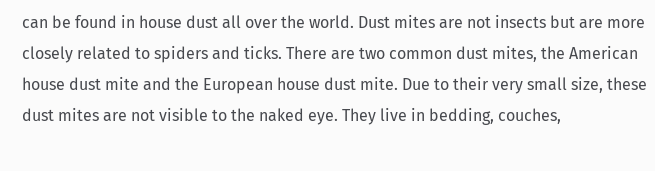can be found in house dust all over the world. Dust mites are not insects but are more closely related to spiders and ticks. There are two common dust mites, the American house dust mite and the European house dust mite. Due to their very small size, these dust mites are not visible to the naked eye. They live in bedding, couches,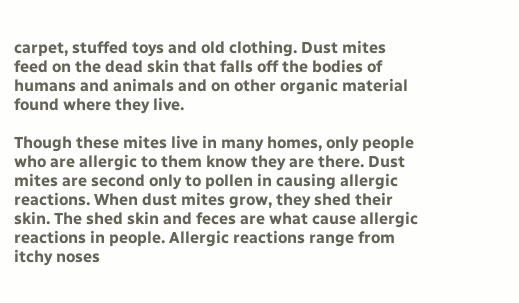carpet, stuffed toys and old clothing. Dust mites feed on the dead skin that falls off the bodies of humans and animals and on other organic material found where they live.

Though these mites live in many homes, only people who are allergic to them know they are there. Dust mites are second only to pollen in causing allergic reactions. When dust mites grow, they shed their skin. The shed skin and feces are what cause allergic reactions in people. Allergic reactions range from itchy noses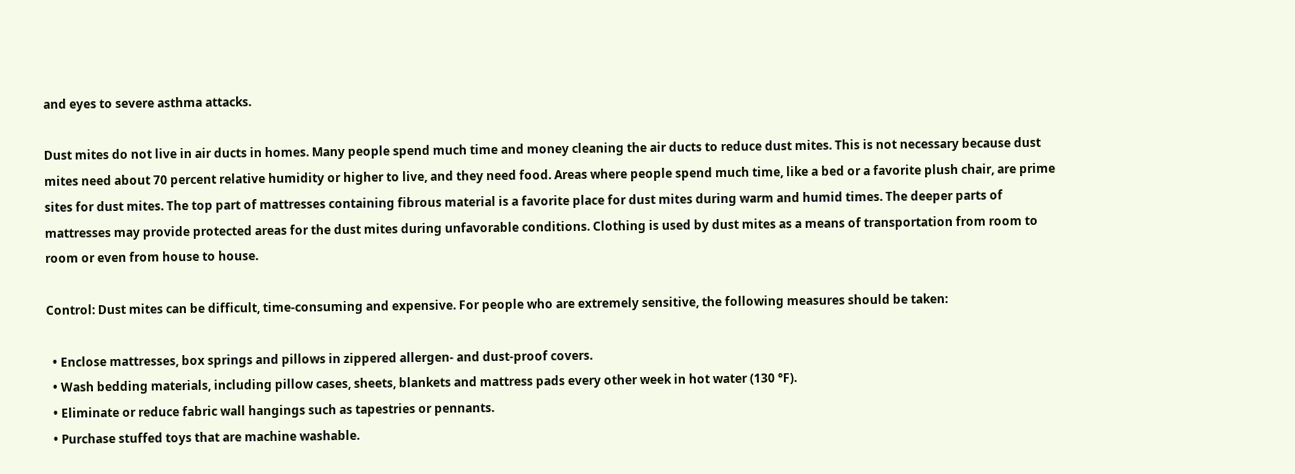and eyes to severe asthma attacks.

Dust mites do not live in air ducts in homes. Many people spend much time and money cleaning the air ducts to reduce dust mites. This is not necessary because dust mites need about 70 percent relative humidity or higher to live, and they need food. Areas where people spend much time, like a bed or a favorite plush chair, are prime sites for dust mites. The top part of mattresses containing fibrous material is a favorite place for dust mites during warm and humid times. The deeper parts of mattresses may provide protected areas for the dust mites during unfavorable conditions. Clothing is used by dust mites as a means of transportation from room to room or even from house to house.

Control: Dust mites can be difficult, time-consuming and expensive. For people who are extremely sensitive, the following measures should be taken:

  • Enclose mattresses, box springs and pillows in zippered allergen- and dust-proof covers.
  • Wash bedding materials, including pillow cases, sheets, blankets and mattress pads every other week in hot water (130 °F).
  • Eliminate or reduce fabric wall hangings such as tapestries or pennants.
  • Purchase stuffed toys that are machine washable.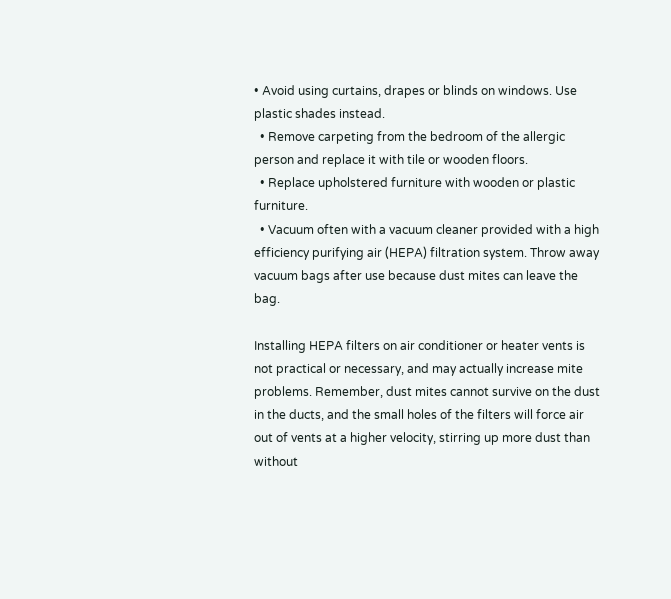• Avoid using curtains, drapes or blinds on windows. Use plastic shades instead.
  • Remove carpeting from the bedroom of the allergic person and replace it with tile or wooden floors.
  • Replace upholstered furniture with wooden or plastic furniture.
  • Vacuum often with a vacuum cleaner provided with a high efficiency purifying air (HEPA) filtration system. Throw away vacuum bags after use because dust mites can leave the bag.

Installing HEPA filters on air conditioner or heater vents is not practical or necessary, and may actually increase mite problems. Remember, dust mites cannot survive on the dust in the ducts, and the small holes of the filters will force air out of vents at a higher velocity, stirring up more dust than without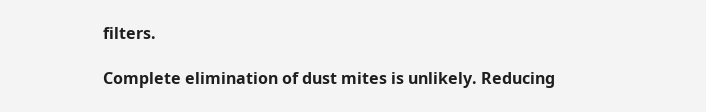filters.

Complete elimination of dust mites is unlikely. Reducing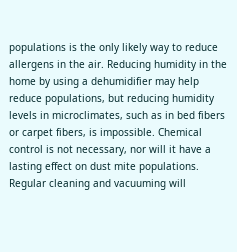populations is the only likely way to reduce allergens in the air. Reducing humidity in the home by using a dehumidifier may help reduce populations, but reducing humidity levels in microclimates, such as in bed fibers or carpet fibers, is impossible. Chemical control is not necessary, nor will it have a lasting effect on dust mite populations. Regular cleaning and vacuuming will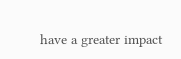have a greater impact